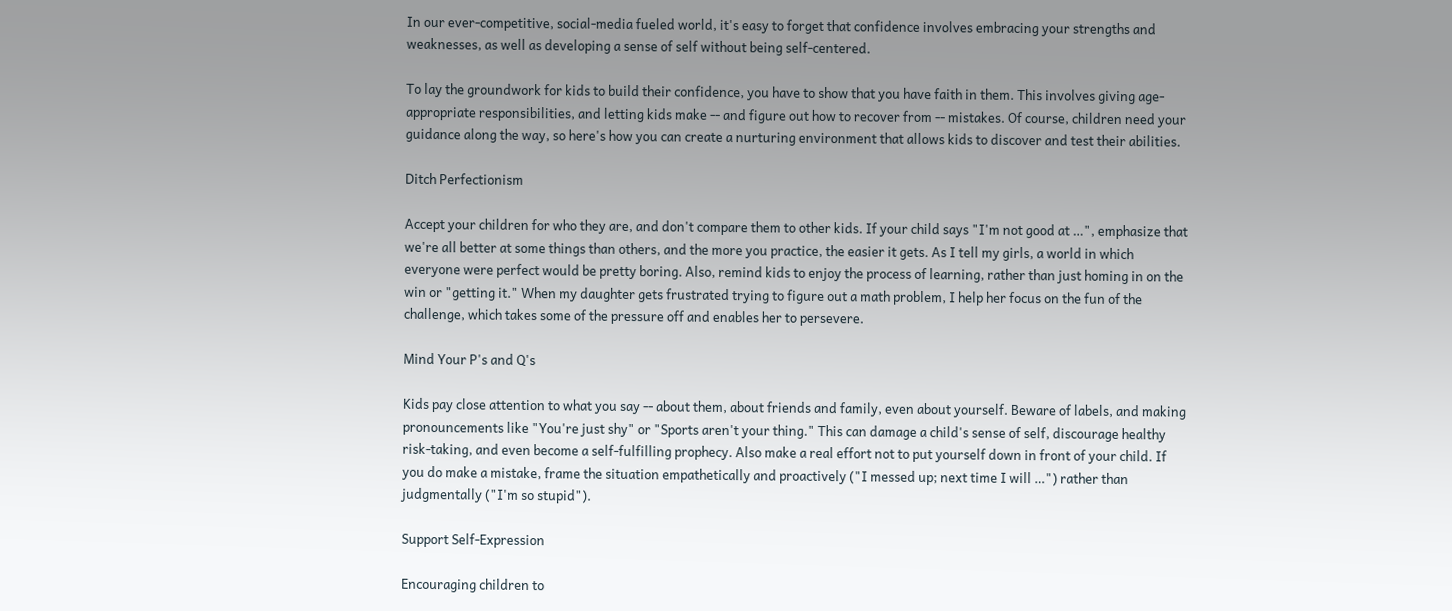In our ever-competitive, social-media fueled world, it's easy to forget that confidence involves embracing your strengths and weaknesses, as well as developing a sense of self without being self-centered.

To lay the groundwork for kids to build their confidence, you have to show that you have faith in them. This involves giving age-appropriate responsibilities, and letting kids make -- and figure out how to recover from -- mistakes. Of course, children need your guidance along the way, so here's how you can create a nurturing environment that allows kids to discover and test their abilities.

Ditch Perfectionism

Accept your children for who they are, and don't compare them to other kids. If your child says "I'm not good at …", emphasize that we're all better at some things than others, and the more you practice, the easier it gets. As I tell my girls, a world in which everyone were perfect would be pretty boring. Also, remind kids to enjoy the process of learning, rather than just homing in on the win or "getting it." When my daughter gets frustrated trying to figure out a math problem, I help her focus on the fun of the challenge, which takes some of the pressure off and enables her to persevere.

Mind Your P's and Q's

Kids pay close attention to what you say -- about them, about friends and family, even about yourself. Beware of labels, and making pronouncements like "You're just shy" or "Sports aren't your thing." This can damage a child's sense of self, discourage healthy risk-taking, and even become a self-fulfilling prophecy. Also make a real effort not to put yourself down in front of your child. If you do make a mistake, frame the situation empathetically and proactively ("I messed up; next time I will …") rather than judgmentally ("I'm so stupid").

Support Self-Expression

Encouraging children to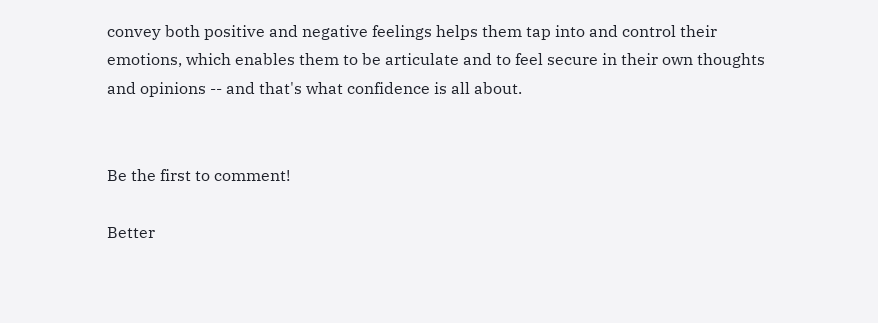convey both positive and negative feelings helps them tap into and control their emotions, which enables them to be articulate and to feel secure in their own thoughts and opinions -- and that's what confidence is all about.


Be the first to comment!

Better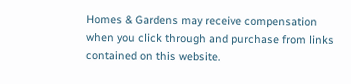Homes & Gardens may receive compensation when you click through and purchase from links contained on this website.